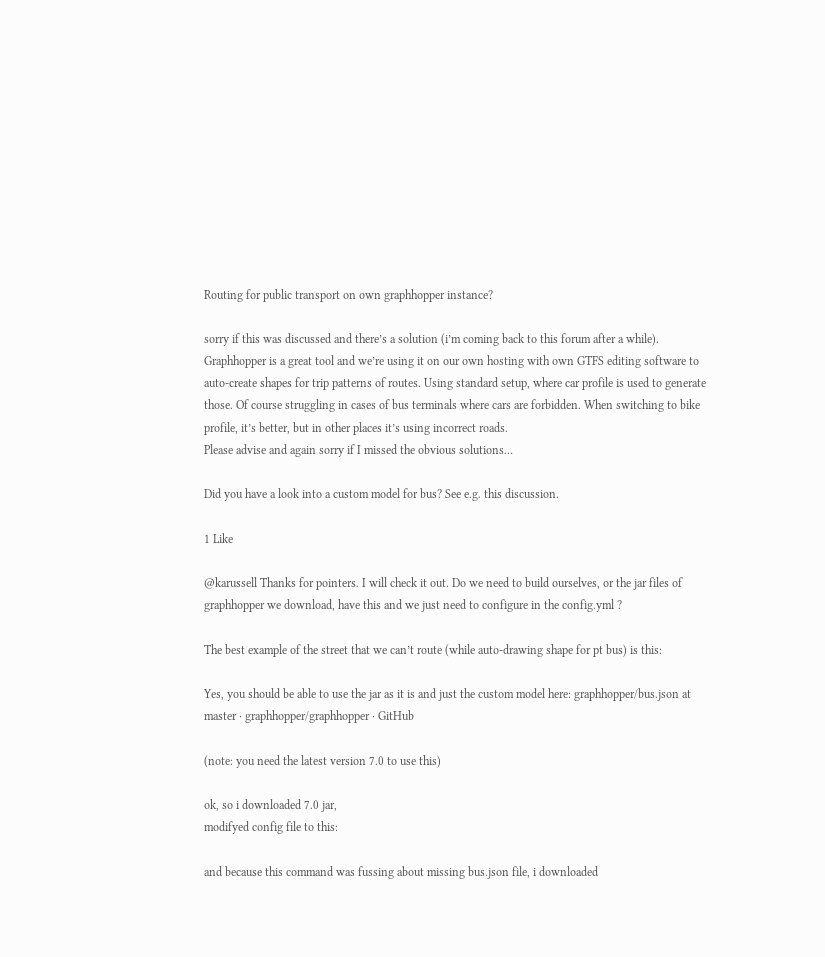Routing for public transport on own graphhopper instance?

sorry if this was discussed and there’s a solution (i’m coming back to this forum after a while).
Graphhopper is a great tool and we’re using it on our own hosting with own GTFS editing software to auto-create shapes for trip patterns of routes. Using standard setup, where car profile is used to generate those. Of course struggling in cases of bus terminals where cars are forbidden. When switching to bike profile, it’s better, but in other places it’s using incorrect roads.
Please advise and again sorry if I missed the obvious solutions…

Did you have a look into a custom model for bus? See e.g. this discussion.

1 Like

@karussell Thanks for pointers. I will check it out. Do we need to build ourselves, or the jar files of graphhopper we download, have this and we just need to configure in the config.yml ?

The best example of the street that we can’t route (while auto-drawing shape for pt bus) is this:

Yes, you should be able to use the jar as it is and just the custom model here: graphhopper/bus.json at master · graphhopper/graphhopper · GitHub

(note: you need the latest version 7.0 to use this)

ok, so i downloaded 7.0 jar,
modifyed config file to this:

and because this command was fussing about missing bus.json file, i downloaded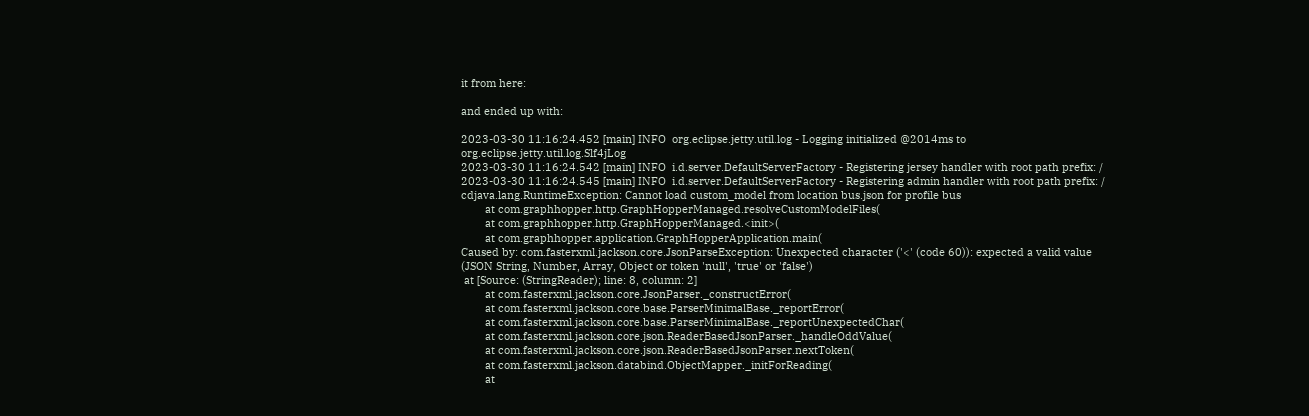it from here:

and ended up with:

2023-03-30 11:16:24.452 [main] INFO  org.eclipse.jetty.util.log - Logging initialized @2014ms to org.eclipse.jetty.util.log.Slf4jLog
2023-03-30 11:16:24.542 [main] INFO  i.d.server.DefaultServerFactory - Registering jersey handler with root path prefix: /
2023-03-30 11:16:24.545 [main] INFO  i.d.server.DefaultServerFactory - Registering admin handler with root path prefix: /
cdjava.lang.RuntimeException: Cannot load custom_model from location bus.json for profile bus
        at com.graphhopper.http.GraphHopperManaged.resolveCustomModelFiles(
        at com.graphhopper.http.GraphHopperManaged.<init>(
        at com.graphhopper.application.GraphHopperApplication.main(
Caused by: com.fasterxml.jackson.core.JsonParseException: Unexpected character ('<' (code 60)): expected a valid value (JSON String, Number, Array, Object or token 'null', 'true' or 'false')
 at [Source: (StringReader); line: 8, column: 2]
        at com.fasterxml.jackson.core.JsonParser._constructError(
        at com.fasterxml.jackson.core.base.ParserMinimalBase._reportError(
        at com.fasterxml.jackson.core.base.ParserMinimalBase._reportUnexpectedChar(
        at com.fasterxml.jackson.core.json.ReaderBasedJsonParser._handleOddValue(
        at com.fasterxml.jackson.core.json.ReaderBasedJsonParser.nextToken(
        at com.fasterxml.jackson.databind.ObjectMapper._initForReading(
        at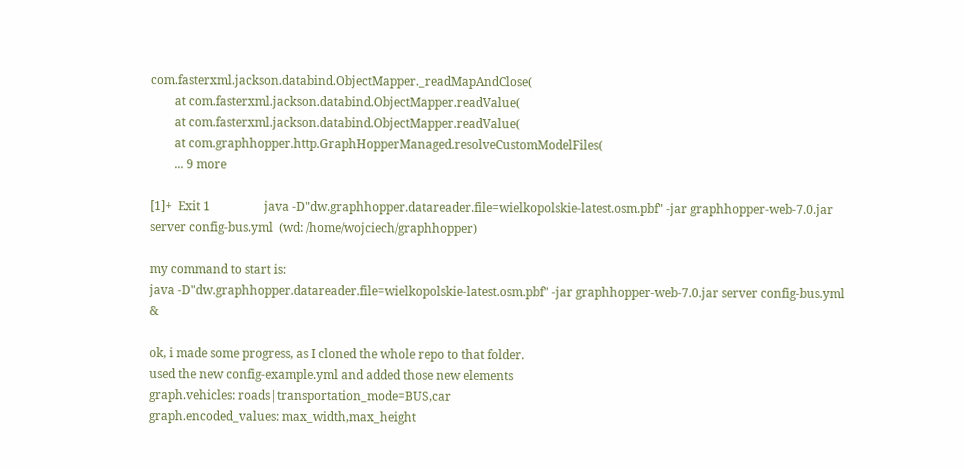com.fasterxml.jackson.databind.ObjectMapper._readMapAndClose(
        at com.fasterxml.jackson.databind.ObjectMapper.readValue(
        at com.fasterxml.jackson.databind.ObjectMapper.readValue(
        at com.graphhopper.http.GraphHopperManaged.resolveCustomModelFiles(
        ... 9 more

[1]+  Exit 1                  java -D"dw.graphhopper.datareader.file=wielkopolskie-latest.osm.pbf" -jar graphhopper-web-7.0.jar server config-bus.yml  (wd: /home/wojciech/graphhopper)

my command to start is:
java -D"dw.graphhopper.datareader.file=wielkopolskie-latest.osm.pbf" -jar graphhopper-web-7.0.jar server config-bus.yml &

ok, i made some progress, as I cloned the whole repo to that folder.
used the new config-example.yml and added those new elements
graph.vehicles: roads|transportation_mode=BUS,car
graph.encoded_values: max_width,max_height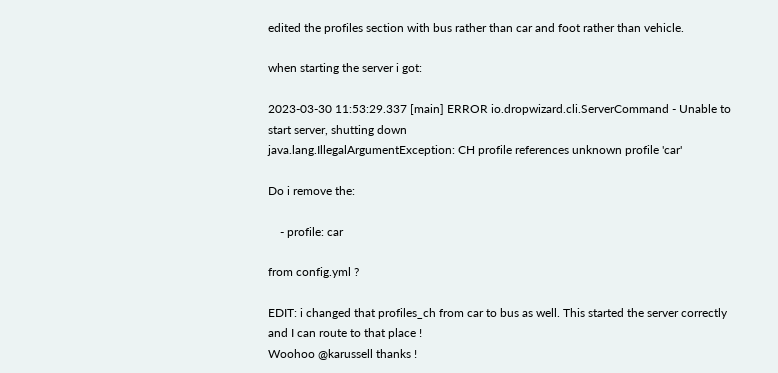edited the profiles section with bus rather than car and foot rather than vehicle.

when starting the server i got:

2023-03-30 11:53:29.337 [main] ERROR io.dropwizard.cli.ServerCommand - Unable to start server, shutting down
java.lang.IllegalArgumentException: CH profile references unknown profile 'car'

Do i remove the:

    - profile: car

from config.yml ?

EDIT: i changed that profiles_ch from car to bus as well. This started the server correctly and I can route to that place !
Woohoo @karussell thanks !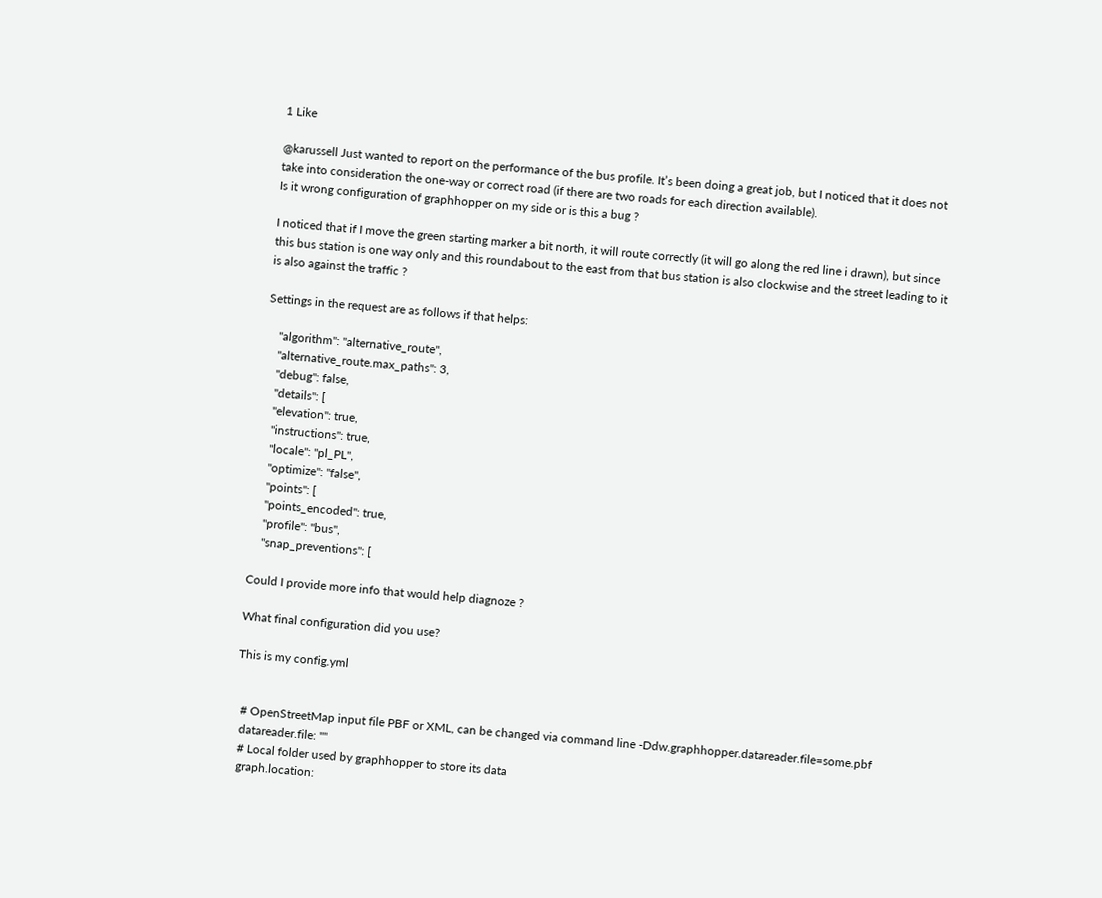1 Like

@karussell Just wanted to report on the performance of the bus profile. It’s been doing a great job, but I noticed that it does not take into consideration the one-way or correct road (if there are two roads for each direction available).
Is it wrong configuration of graphhopper on my side or is this a bug ?

I noticed that if I move the green starting marker a bit north, it will route correctly (it will go along the red line i drawn), but since this bus station is one way only and this roundabout to the east from that bus station is also clockwise and the street leading to it is also against the traffic ?

Settings in the request are as follows if that helps:

    "algorithm": "alternative_route",
    "alternative_route.max_paths": 3,
    "debug": false,
    "details": [
    "elevation": true,
    "instructions": true,
    "locale": "pl_PL",
    "optimize": "false",
    "points": [
    "points_encoded": true,
    "profile": "bus",
    "snap_preventions": [

Could I provide more info that would help diagnoze ?

What final configuration did you use?

This is my config.yml


  # OpenStreetMap input file PBF or XML, can be changed via command line -Ddw.graphhopper.datareader.file=some.pbf
  datareader.file: ""
  # Local folder used by graphhopper to store its data
  graph.location: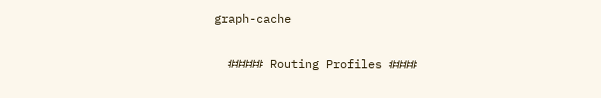graph-cache

  ##### Routing Profiles ####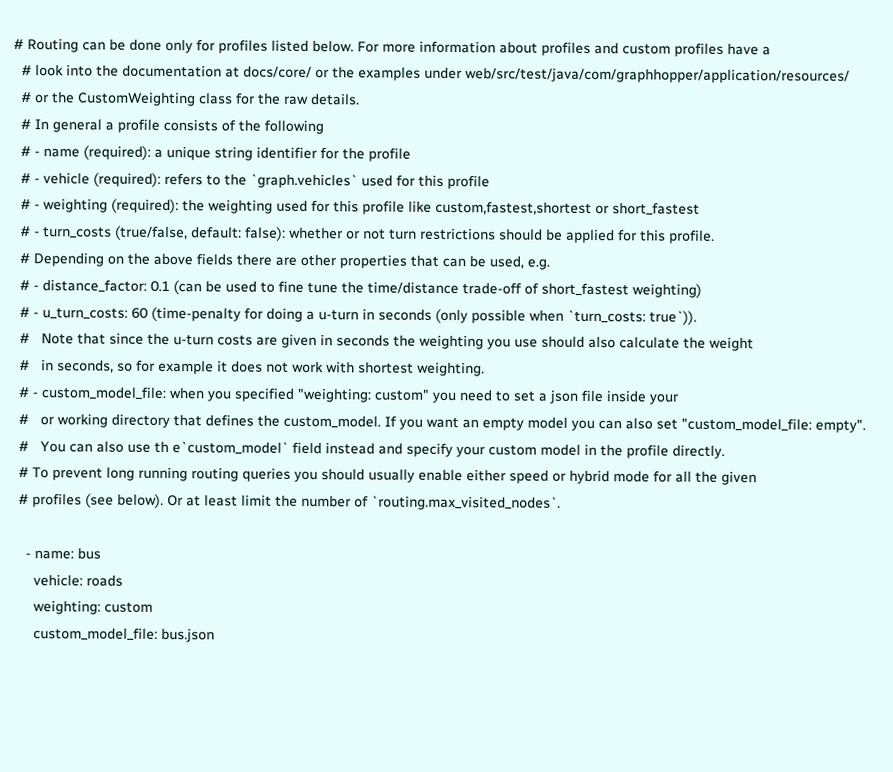# Routing can be done only for profiles listed below. For more information about profiles and custom profiles have a
  # look into the documentation at docs/core/ or the examples under web/src/test/java/com/graphhopper/application/resources/
  # or the CustomWeighting class for the raw details.
  # In general a profile consists of the following
  # - name (required): a unique string identifier for the profile
  # - vehicle (required): refers to the `graph.vehicles` used for this profile
  # - weighting (required): the weighting used for this profile like custom,fastest,shortest or short_fastest
  # - turn_costs (true/false, default: false): whether or not turn restrictions should be applied for this profile.
  # Depending on the above fields there are other properties that can be used, e.g.
  # - distance_factor: 0.1 (can be used to fine tune the time/distance trade-off of short_fastest weighting)
  # - u_turn_costs: 60 (time-penalty for doing a u-turn in seconds (only possible when `turn_costs: true`)).
  #   Note that since the u-turn costs are given in seconds the weighting you use should also calculate the weight
  #   in seconds, so for example it does not work with shortest weighting.
  # - custom_model_file: when you specified "weighting: custom" you need to set a json file inside your
  #   or working directory that defines the custom_model. If you want an empty model you can also set "custom_model_file: empty".
  #   You can also use th e`custom_model` field instead and specify your custom model in the profile directly.
  # To prevent long running routing queries you should usually enable either speed or hybrid mode for all the given
  # profiles (see below). Or at least limit the number of `routing.max_visited_nodes`.

    - name: bus
      vehicle: roads
      weighting: custom
      custom_model_file: bus.json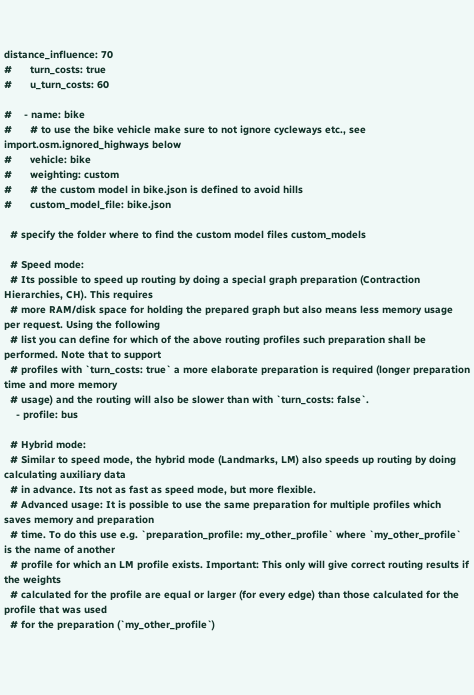distance_influence: 70
#      turn_costs: true
#      u_turn_costs: 60

#    - name: bike
#      # to use the bike vehicle make sure to not ignore cycleways etc., see import.osm.ignored_highways below
#      vehicle: bike
#      weighting: custom
#      # the custom model in bike.json is defined to avoid hills
#      custom_model_file: bike.json

  # specify the folder where to find the custom model files custom_models

  # Speed mode:
  # Its possible to speed up routing by doing a special graph preparation (Contraction Hierarchies, CH). This requires
  # more RAM/disk space for holding the prepared graph but also means less memory usage per request. Using the following
  # list you can define for which of the above routing profiles such preparation shall be performed. Note that to support
  # profiles with `turn_costs: true` a more elaborate preparation is required (longer preparation time and more memory
  # usage) and the routing will also be slower than with `turn_costs: false`.
    - profile: bus

  # Hybrid mode:
  # Similar to speed mode, the hybrid mode (Landmarks, LM) also speeds up routing by doing calculating auxiliary data
  # in advance. Its not as fast as speed mode, but more flexible.
  # Advanced usage: It is possible to use the same preparation for multiple profiles which saves memory and preparation
  # time. To do this use e.g. `preparation_profile: my_other_profile` where `my_other_profile` is the name of another
  # profile for which an LM profile exists. Important: This only will give correct routing results if the weights
  # calculated for the profile are equal or larger (for every edge) than those calculated for the profile that was used
  # for the preparation (`my_other_profile`)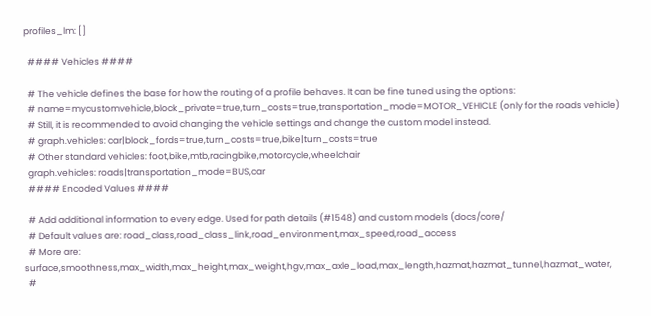profiles_lm: []

  #### Vehicles ####

  # The vehicle defines the base for how the routing of a profile behaves. It can be fine tuned using the options:
  # name=mycustomvehicle,block_private=true,turn_costs=true,transportation_mode=MOTOR_VEHICLE (only for the roads vehicle)
  # Still, it is recommended to avoid changing the vehicle settings and change the custom model instead.
  # graph.vehicles: car|block_fords=true,turn_costs=true,bike|turn_costs=true
  # Other standard vehicles: foot,bike,mtb,racingbike,motorcycle,wheelchair
  graph.vehicles: roads|transportation_mode=BUS,car
  #### Encoded Values ####

  # Add additional information to every edge. Used for path details (#1548) and custom models (docs/core/
  # Default values are: road_class,road_class_link,road_environment,max_speed,road_access
  # More are: surface,smoothness,max_width,max_height,max_weight,hgv,max_axle_load,max_length,hazmat,hazmat_tunnel,hazmat_water,
  #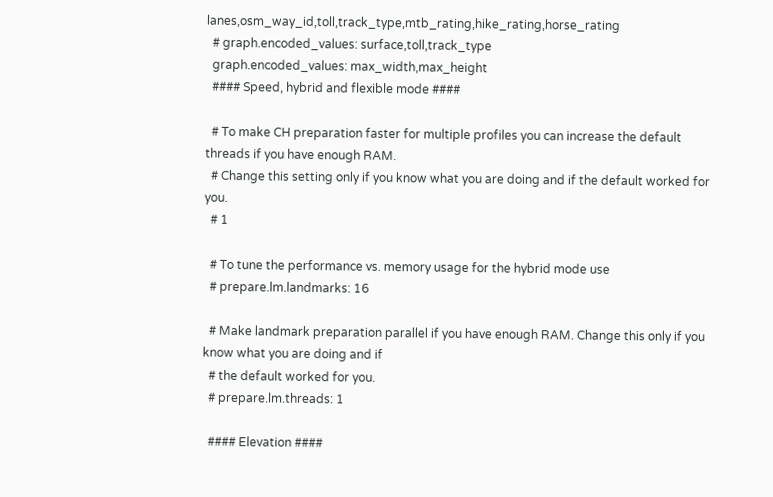lanes,osm_way_id,toll,track_type,mtb_rating,hike_rating,horse_rating
  # graph.encoded_values: surface,toll,track_type
  graph.encoded_values: max_width,max_height
  #### Speed, hybrid and flexible mode ####

  # To make CH preparation faster for multiple profiles you can increase the default threads if you have enough RAM.
  # Change this setting only if you know what you are doing and if the default worked for you.
  # 1

  # To tune the performance vs. memory usage for the hybrid mode use
  # prepare.lm.landmarks: 16

  # Make landmark preparation parallel if you have enough RAM. Change this only if you know what you are doing and if
  # the default worked for you.
  # prepare.lm.threads: 1

  #### Elevation ####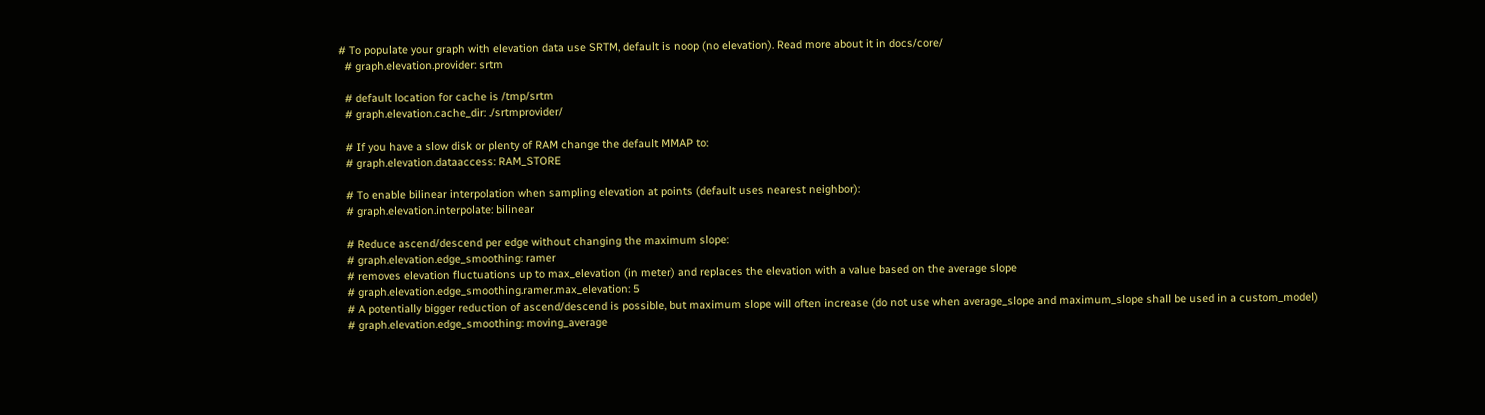# To populate your graph with elevation data use SRTM, default is noop (no elevation). Read more about it in docs/core/
  # graph.elevation.provider: srtm

  # default location for cache is /tmp/srtm
  # graph.elevation.cache_dir: ./srtmprovider/

  # If you have a slow disk or plenty of RAM change the default MMAP to:
  # graph.elevation.dataaccess: RAM_STORE

  # To enable bilinear interpolation when sampling elevation at points (default uses nearest neighbor):
  # graph.elevation.interpolate: bilinear

  # Reduce ascend/descend per edge without changing the maximum slope:
  # graph.elevation.edge_smoothing: ramer
  # removes elevation fluctuations up to max_elevation (in meter) and replaces the elevation with a value based on the average slope
  # graph.elevation.edge_smoothing.ramer.max_elevation: 5
  # A potentially bigger reduction of ascend/descend is possible, but maximum slope will often increase (do not use when average_slope and maximum_slope shall be used in a custom_model)
  # graph.elevation.edge_smoothing: moving_average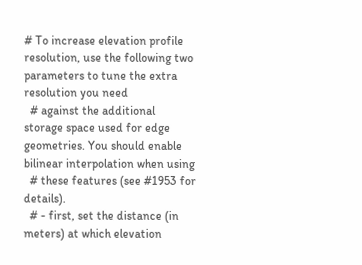# To increase elevation profile resolution, use the following two parameters to tune the extra resolution you need
  # against the additional storage space used for edge geometries. You should enable bilinear interpolation when using
  # these features (see #1953 for details).
  # - first, set the distance (in meters) at which elevation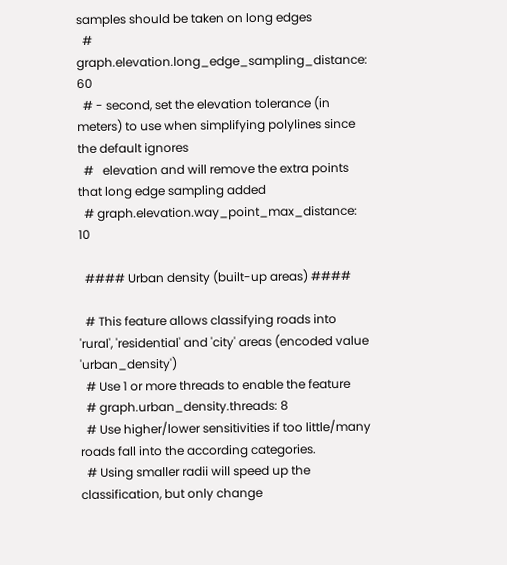samples should be taken on long edges
  # graph.elevation.long_edge_sampling_distance: 60
  # - second, set the elevation tolerance (in meters) to use when simplifying polylines since the default ignores
  #   elevation and will remove the extra points that long edge sampling added
  # graph.elevation.way_point_max_distance: 10

  #### Urban density (built-up areas) ####

  # This feature allows classifying roads into 'rural', 'residential' and 'city' areas (encoded value 'urban_density')
  # Use 1 or more threads to enable the feature
  # graph.urban_density.threads: 8
  # Use higher/lower sensitivities if too little/many roads fall into the according categories.
  # Using smaller radii will speed up the classification, but only change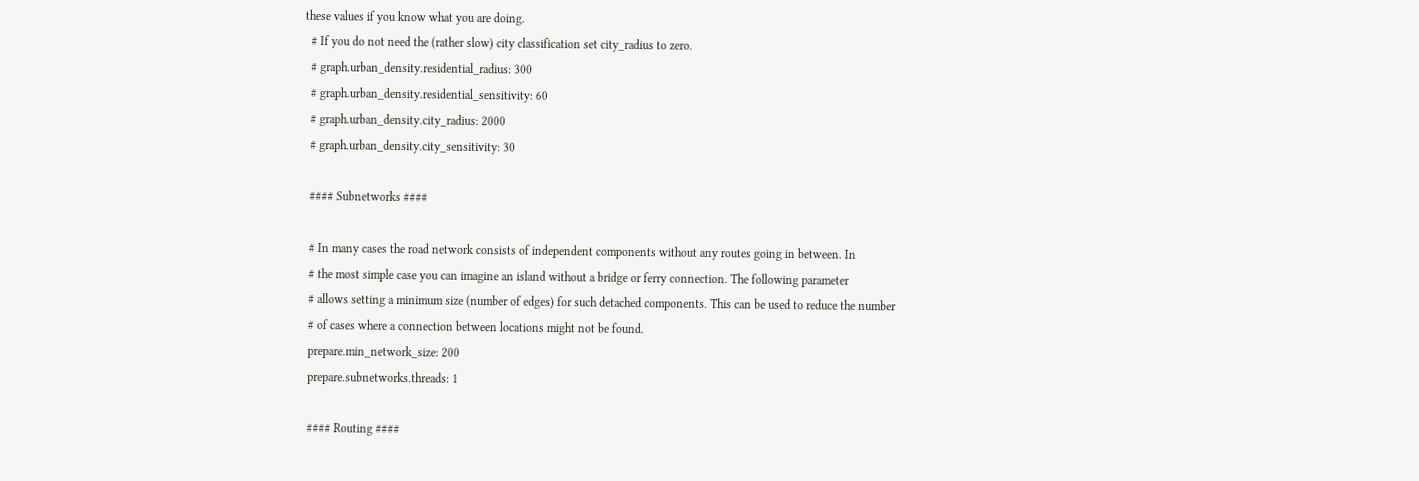these values if you know what you are doing.
  # If you do not need the (rather slow) city classification set city_radius to zero.
  # graph.urban_density.residential_radius: 300
  # graph.urban_density.residential_sensitivity: 60
  # graph.urban_density.city_radius: 2000
  # graph.urban_density.city_sensitivity: 30

  #### Subnetworks ####

  # In many cases the road network consists of independent components without any routes going in between. In
  # the most simple case you can imagine an island without a bridge or ferry connection. The following parameter
  # allows setting a minimum size (number of edges) for such detached components. This can be used to reduce the number
  # of cases where a connection between locations might not be found.
  prepare.min_network_size: 200
  prepare.subnetworks.threads: 1

  #### Routing ####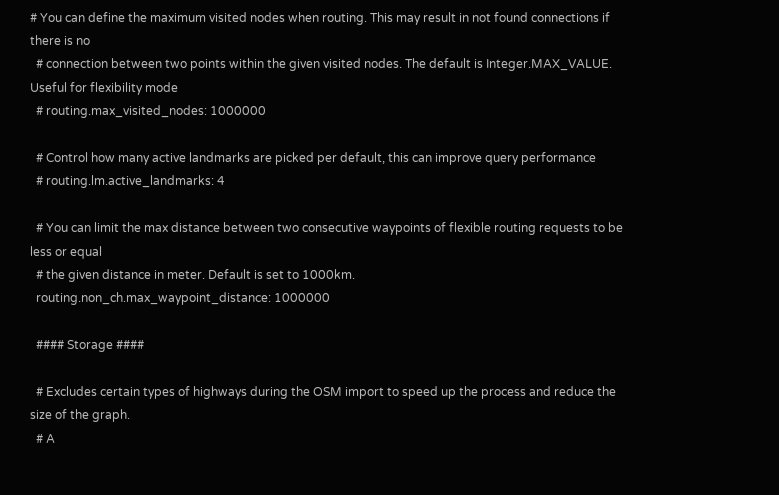# You can define the maximum visited nodes when routing. This may result in not found connections if there is no
  # connection between two points within the given visited nodes. The default is Integer.MAX_VALUE. Useful for flexibility mode
  # routing.max_visited_nodes: 1000000

  # Control how many active landmarks are picked per default, this can improve query performance
  # routing.lm.active_landmarks: 4

  # You can limit the max distance between two consecutive waypoints of flexible routing requests to be less or equal
  # the given distance in meter. Default is set to 1000km.
  routing.non_ch.max_waypoint_distance: 1000000

  #### Storage ####

  # Excludes certain types of highways during the OSM import to speed up the process and reduce the size of the graph.
  # A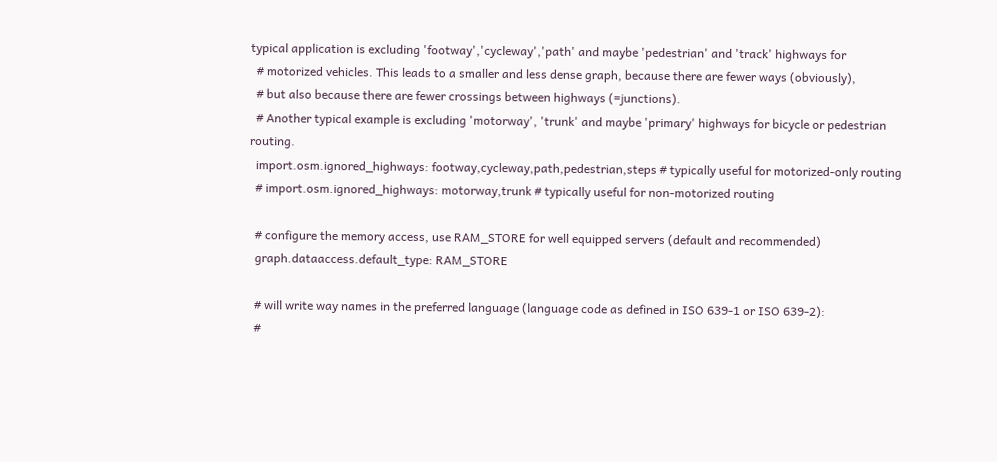typical application is excluding 'footway','cycleway','path' and maybe 'pedestrian' and 'track' highways for
  # motorized vehicles. This leads to a smaller and less dense graph, because there are fewer ways (obviously),
  # but also because there are fewer crossings between highways (=junctions).
  # Another typical example is excluding 'motorway', 'trunk' and maybe 'primary' highways for bicycle or pedestrian routing.
  import.osm.ignored_highways: footway,cycleway,path,pedestrian,steps # typically useful for motorized-only routing
  # import.osm.ignored_highways: motorway,trunk # typically useful for non-motorized routing

  # configure the memory access, use RAM_STORE for well equipped servers (default and recommended)
  graph.dataaccess.default_type: RAM_STORE

  # will write way names in the preferred language (language code as defined in ISO 639-1 or ISO 639-2):
  #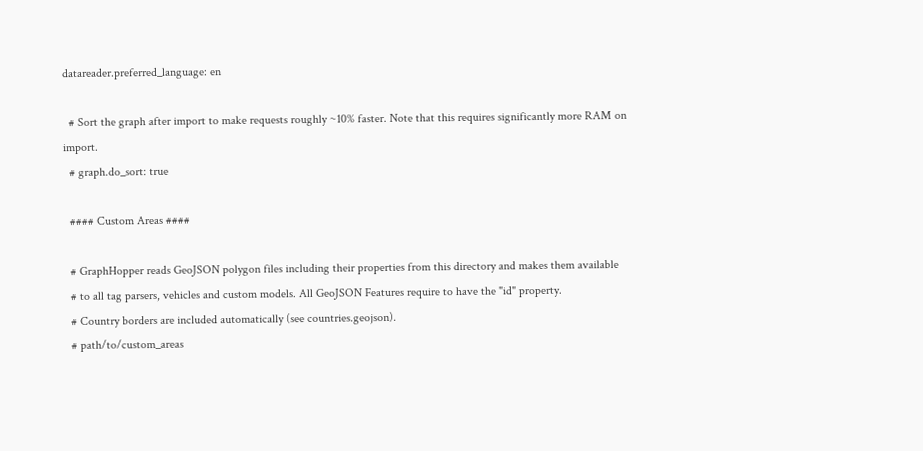datareader.preferred_language: en

  # Sort the graph after import to make requests roughly ~10% faster. Note that this requires significantly more RAM on import.
  # graph.do_sort: true

  #### Custom Areas ####

  # GraphHopper reads GeoJSON polygon files including their properties from this directory and makes them available
  # to all tag parsers, vehicles and custom models. All GeoJSON Features require to have the "id" property.
  # Country borders are included automatically (see countries.geojson).
  # path/to/custom_areas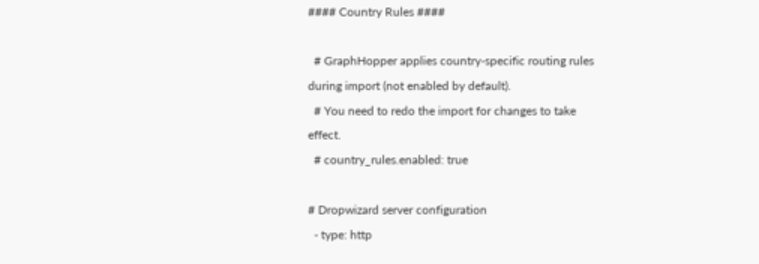#### Country Rules ####

  # GraphHopper applies country-specific routing rules during import (not enabled by default).
  # You need to redo the import for changes to take effect.
  # country_rules.enabled: true

# Dropwizard server configuration
  - type: http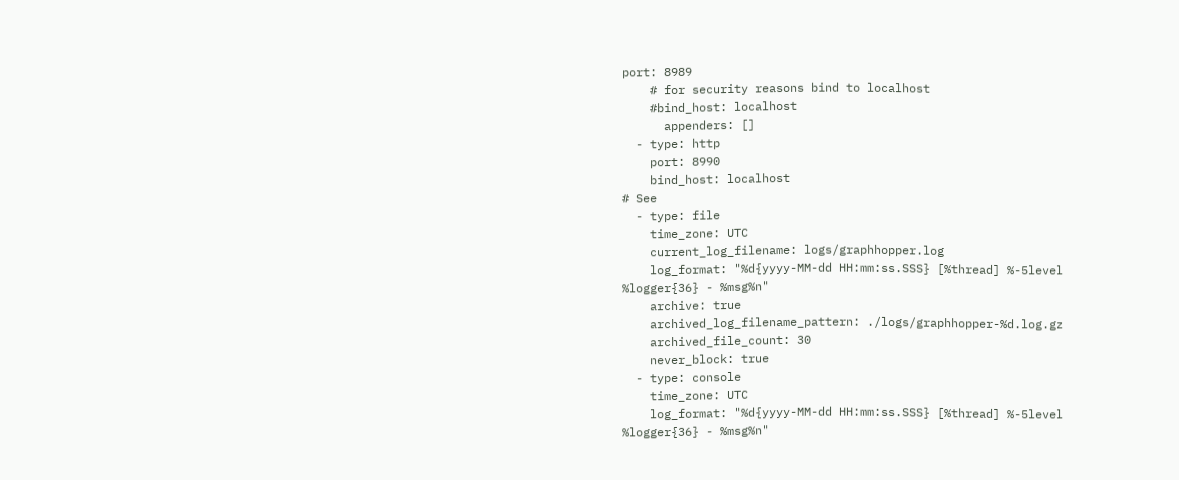port: 8989
    # for security reasons bind to localhost
    #bind_host: localhost
      appenders: []
  - type: http
    port: 8990
    bind_host: localhost
# See
  - type: file
    time_zone: UTC
    current_log_filename: logs/graphhopper.log
    log_format: "%d{yyyy-MM-dd HH:mm:ss.SSS} [%thread] %-5level %logger{36} - %msg%n"
    archive: true
    archived_log_filename_pattern: ./logs/graphhopper-%d.log.gz
    archived_file_count: 30
    never_block: true
  - type: console
    time_zone: UTC
    log_format: "%d{yyyy-MM-dd HH:mm:ss.SSS} [%thread] %-5level %logger{36} - %msg%n"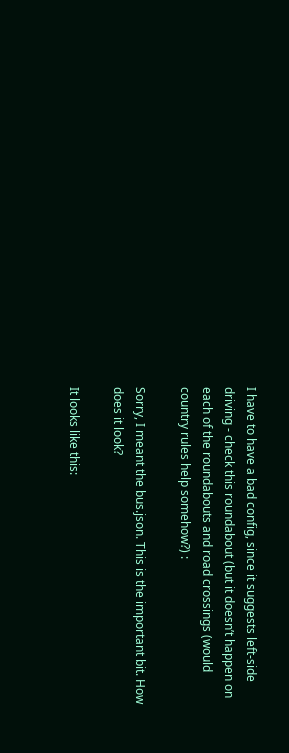I have to have a bad config, since it suggests left-side driving - check this roundabout (but it doesn’t happen on each of the roundabouts and road crossings (would country rules help somehow?) :

Sorry, I meant the bus.json. This is the important bit. How does it look?

It looks like this: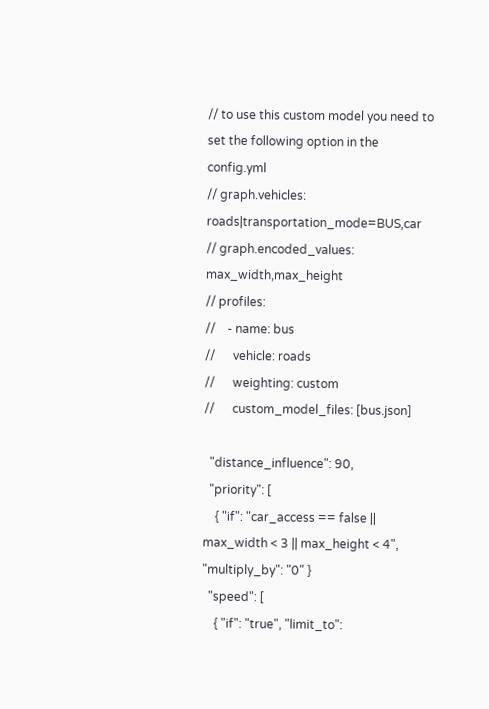// to use this custom model you need to set the following option in the config.yml
// graph.vehicles: roads|transportation_mode=BUS,car
// graph.encoded_values: max_width,max_height
// profiles:
//    - name: bus
//      vehicle: roads
//      weighting: custom
//      custom_model_files: [bus.json]

  "distance_influence": 90,
  "priority": [
    { "if": "car_access == false || max_width < 3 || max_height < 4", "multiply_by": "0" }
  "speed": [
    { "if": "true", "limit_to":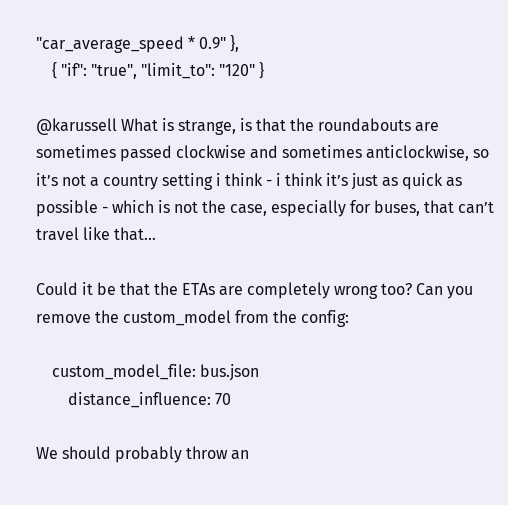"car_average_speed * 0.9" },
    { "if": "true", "limit_to": "120" }

@karussell What is strange, is that the roundabouts are sometimes passed clockwise and sometimes anticlockwise, so it’s not a country setting i think - i think it’s just as quick as possible - which is not the case, especially for buses, that can’t travel like that…

Could it be that the ETAs are completely wrong too? Can you remove the custom_model from the config:

    custom_model_file: bus.json
        distance_influence: 70

We should probably throw an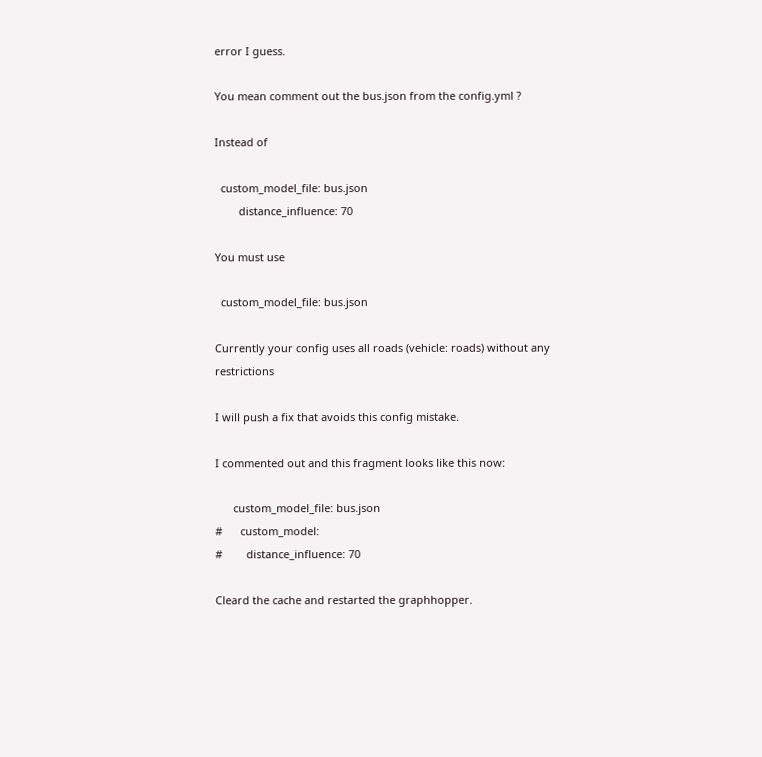error I guess.

You mean comment out the bus.json from the config.yml ?

Instead of

  custom_model_file: bus.json
        distance_influence: 70

You must use

  custom_model_file: bus.json

Currently your config uses all roads (vehicle: roads) without any restrictions

I will push a fix that avoids this config mistake.

I commented out and this fragment looks like this now:

      custom_model_file: bus.json
#      custom_model:
#        distance_influence: 70

Cleard the cache and restarted the graphhopper.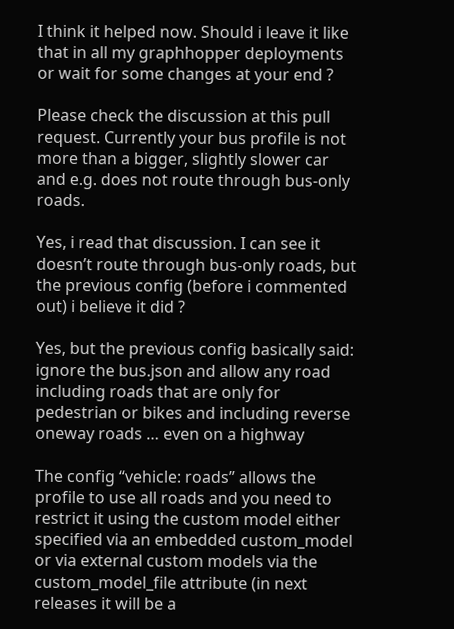I think it helped now. Should i leave it like that in all my graphhopper deployments or wait for some changes at your end ?

Please check the discussion at this pull request. Currently your bus profile is not more than a bigger, slightly slower car and e.g. does not route through bus-only roads.

Yes, i read that discussion. I can see it doesn’t route through bus-only roads, but the previous config (before i commented out) i believe it did ?

Yes, but the previous config basically said: ignore the bus.json and allow any road including roads that are only for pedestrian or bikes and including reverse oneway roads … even on a highway

The config “vehicle: roads” allows the profile to use all roads and you need to restrict it using the custom model either specified via an embedded custom_model or via external custom models via the custom_model_file attribute (in next releases it will be a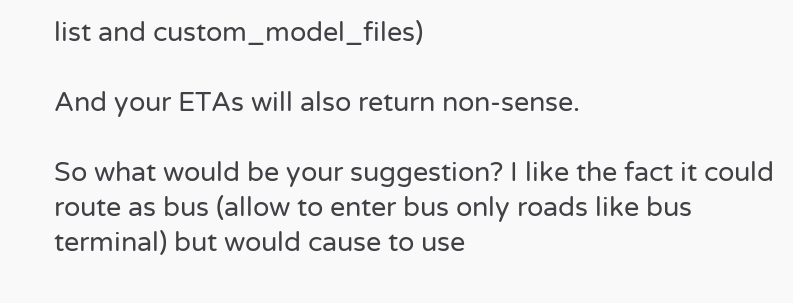list and custom_model_files)

And your ETAs will also return non-sense.

So what would be your suggestion? I like the fact it could route as bus (allow to enter bus only roads like bus terminal) but would cause to use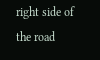right side of the road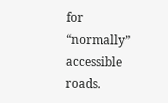for “normally” accessible roads.